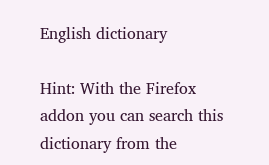English dictionary

Hint: With the Firefox addon you can search this dictionary from the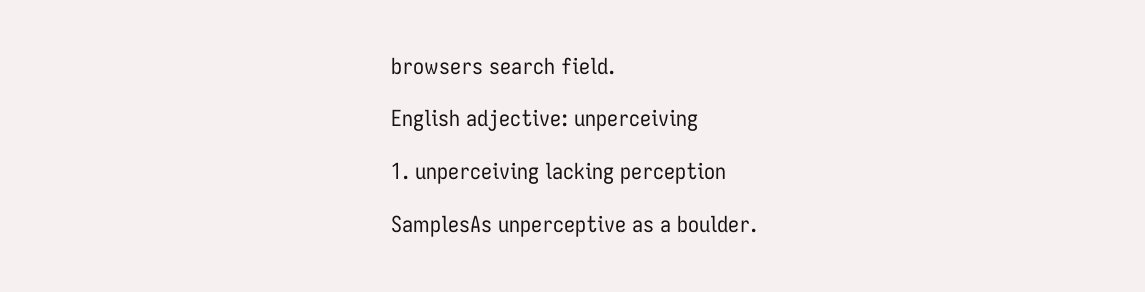browsers search field.

English adjective: unperceiving

1. unperceiving lacking perception

SamplesAs unperceptive as a boulder.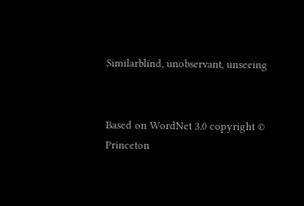Similarblind, unobservant, unseeing


Based on WordNet 3.0 copyright © Princeton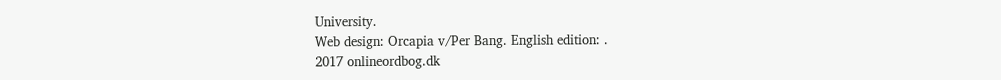University.
Web design: Orcapia v/Per Bang. English edition: .
2017 onlineordbog.dk